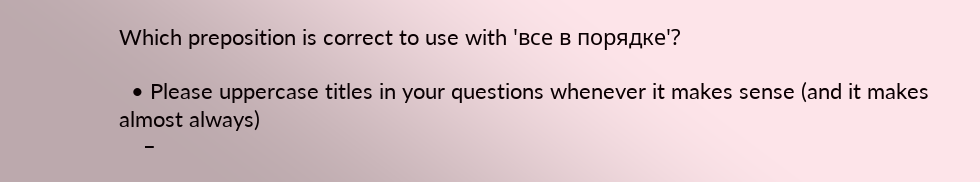Which preposition is correct to use with 'все в порядке'?

  • Please uppercase titles in your questions whenever it makes sense (and it makes almost always)
    –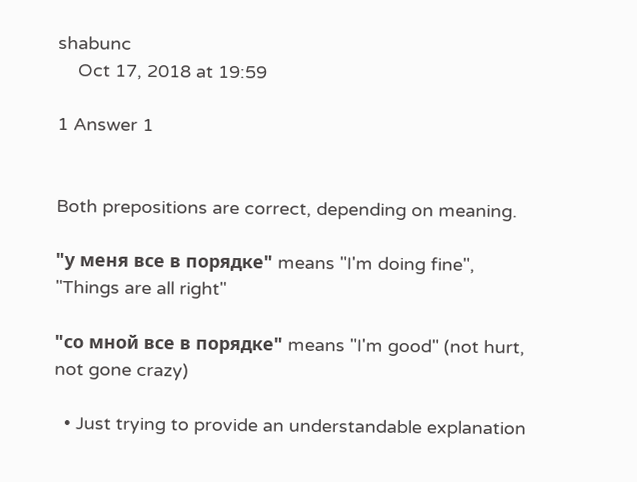shabunc
    Oct 17, 2018 at 19:59

1 Answer 1


Both prepositions are correct, depending on meaning.

"у меня все в порядке" means "I'm doing fine", "Things are all right"

"со мной все в порядке" means "I'm good" (not hurt, not gone crazy)

  • Just trying to provide an understandable explanation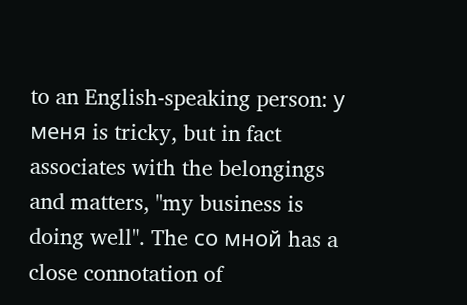to an English-speaking person: у меня is tricky, but in fact associates with the belongings and matters, "my business is doing well". The со мной has a close connotation of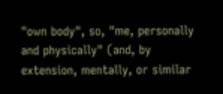"own body", so, "me, personally and physically" (and, by extension, mentally, or similar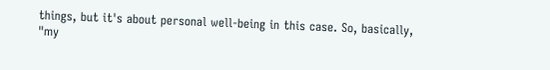things, but it's about personal well-being in this case. So, basically, "my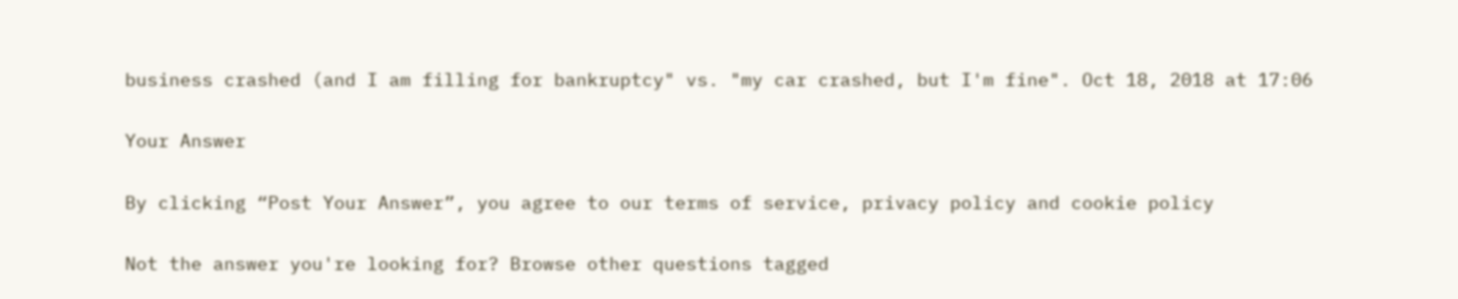business crashed (and I am filling for bankruptcy" vs. "my car crashed, but I'm fine". Oct 18, 2018 at 17:06

Your Answer

By clicking “Post Your Answer”, you agree to our terms of service, privacy policy and cookie policy

Not the answer you're looking for? Browse other questions tagged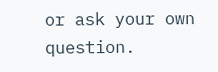or ask your own question.